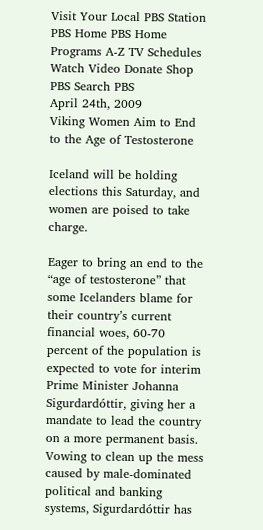Visit Your Local PBS Station PBS Home PBS Home Programs A-Z TV Schedules Watch Video Donate Shop PBS Search PBS
April 24th, 2009
Viking Women Aim to End to the Age of Testosterone

Iceland will be holding elections this Saturday, and women are poised to take charge.

Eager to bring an end to the “age of testosterone” that some Icelanders blame for their country’s current financial woes, 60-70 percent of the population is expected to vote for interim Prime Minister Johanna Sigurdardóttir, giving her a mandate to lead the country on a more permanent basis. Vowing to clean up the mess caused by male-dominated political and banking systems, Sigurdardóttir has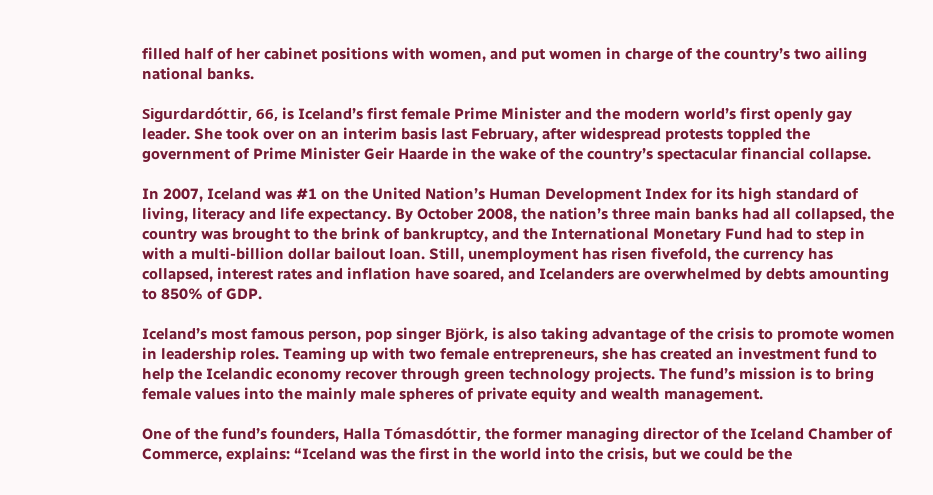filled half of her cabinet positions with women, and put women in charge of the country’s two ailing national banks.

Sigurdardóttir, 66, is Iceland’s first female Prime Minister and the modern world’s first openly gay leader. She took over on an interim basis last February, after widespread protests toppled the government of Prime Minister Geir Haarde in the wake of the country’s spectacular financial collapse.

In 2007, Iceland was #1 on the United Nation’s Human Development Index for its high standard of living, literacy and life expectancy. By October 2008, the nation’s three main banks had all collapsed, the country was brought to the brink of bankruptcy, and the International Monetary Fund had to step in with a multi-billion dollar bailout loan. Still, unemployment has risen fivefold, the currency has collapsed, interest rates and inflation have soared, and Icelanders are overwhelmed by debts amounting to 850% of GDP.

Iceland’s most famous person, pop singer Björk, is also taking advantage of the crisis to promote women in leadership roles. Teaming up with two female entrepreneurs, she has created an investment fund to help the Icelandic economy recover through green technology projects. The fund’s mission is to bring female values into the mainly male spheres of private equity and wealth management.

One of the fund’s founders, Halla Tómasdóttir, the former managing director of the Iceland Chamber of Commerce, explains: “Iceland was the first in the world into the crisis, but we could be the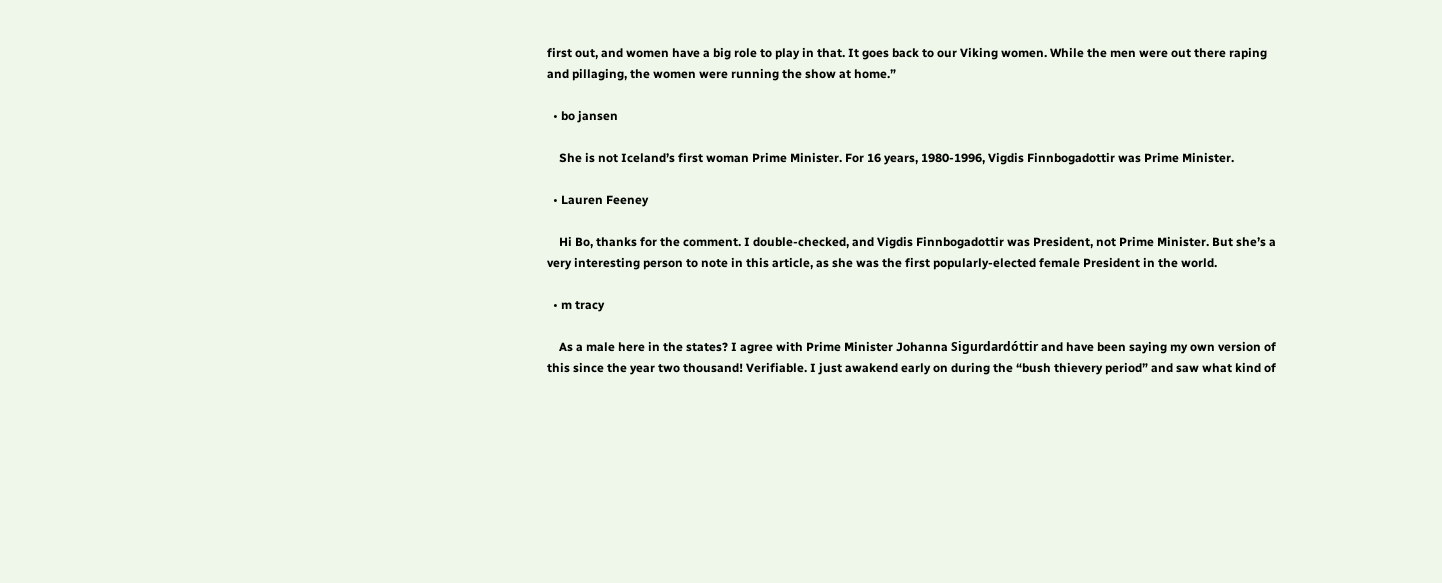first out, and women have a big role to play in that. It goes back to our Viking women. While the men were out there raping and pillaging, the women were running the show at home.”

  • bo jansen

    She is not Iceland’s first woman Prime Minister. For 16 years, 1980-1996, Vigdis Finnbogadottir was Prime Minister.

  • Lauren Feeney

    Hi Bo, thanks for the comment. I double-checked, and Vigdis Finnbogadottir was President, not Prime Minister. But she’s a very interesting person to note in this article, as she was the first popularly-elected female President in the world.

  • m tracy

    As a male here in the states? I agree with Prime Minister Johanna Sigurdardóttir and have been saying my own version of this since the year two thousand! Verifiable. I just awakend early on during the “bush thievery period” and saw what kind of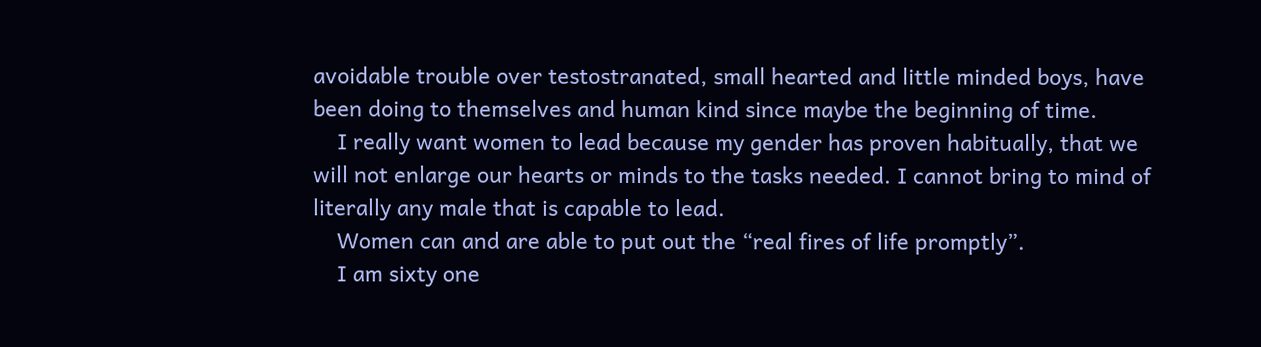avoidable trouble over testostranated, small hearted and little minded boys, have been doing to themselves and human kind since maybe the beginning of time.
    I really want women to lead because my gender has proven habitually, that we will not enlarge our hearts or minds to the tasks needed. I cannot bring to mind of literally any male that is capable to lead.
    Women can and are able to put out the “real fires of life promptly”.
    I am sixty one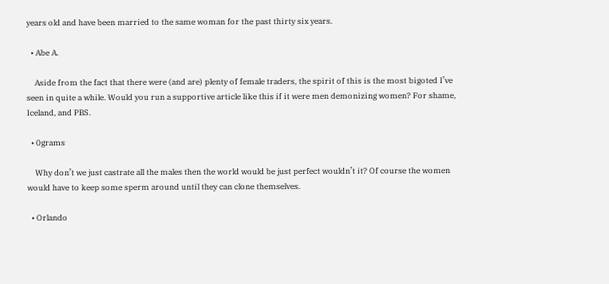years old and have been married to the same woman for the past thirty six years.

  • Abe A.

    Aside from the fact that there were (and are) plenty of female traders, the spirit of this is the most bigoted I’ve seen in quite a while. Would you run a supportive article like this if it were men demonizing women? For shame, Iceland, and PBS.

  • 0grams

    Why don’t we just castrate all the males then the world would be just perfect wouldn’t it? Of course the women would have to keep some sperm around until they can clone themselves.

  • Orlando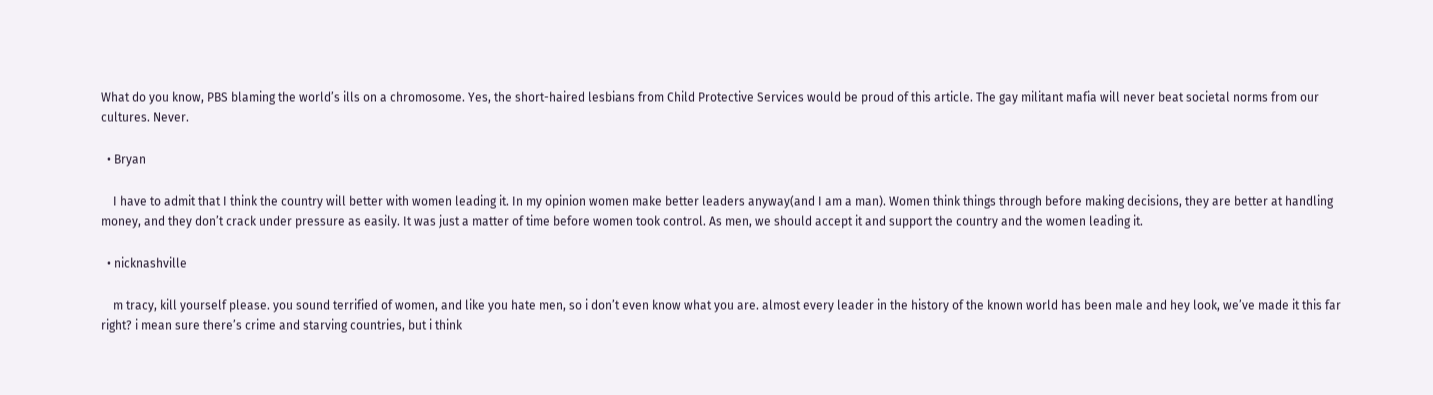What do you know, PBS blaming the world’s ills on a chromosome. Yes, the short-haired lesbians from Child Protective Services would be proud of this article. The gay militant mafia will never beat societal norms from our cultures. Never.

  • Bryan

    I have to admit that I think the country will better with women leading it. In my opinion women make better leaders anyway(and I am a man). Women think things through before making decisions, they are better at handling money, and they don’t crack under pressure as easily. It was just a matter of time before women took control. As men, we should accept it and support the country and the women leading it.

  • nicknashville

    m tracy, kill yourself please. you sound terrified of women, and like you hate men, so i don’t even know what you are. almost every leader in the history of the known world has been male and hey look, we’ve made it this far right? i mean sure there’s crime and starving countries, but i think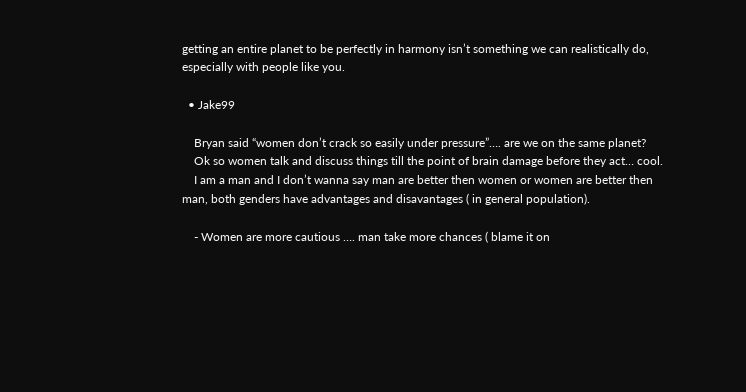getting an entire planet to be perfectly in harmony isn’t something we can realistically do, especially with people like you.

  • Jake99

    Bryan said “women don’t crack so easily under pressure”…. are we on the same planet?
    Ok so women talk and discuss things till the point of brain damage before they act… cool.
    I am a man and I don’t wanna say man are better then women or women are better then man, both genders have advantages and disavantages ( in general population).

    - Women are more cautious …. man take more chances ( blame it on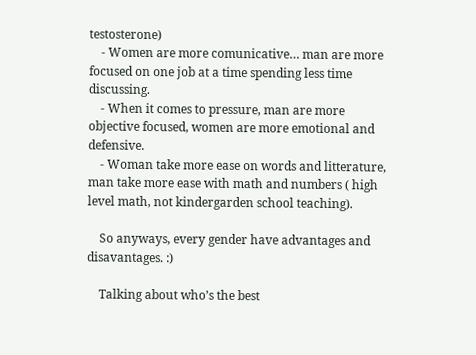testosterone)
    - Women are more comunicative… man are more focused on one job at a time spending less time discussing.
    - When it comes to pressure, man are more objective focused, women are more emotional and defensive.
    - Woman take more ease on words and litterature, man take more ease with math and numbers ( high level math, not kindergarden school teaching).

    So anyways, every gender have advantages and disavantages. :)

    Talking about who’s the best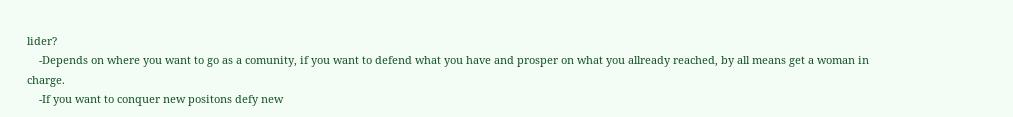lider?
    -Depends on where you want to go as a comunity, if you want to defend what you have and prosper on what you allready reached, by all means get a woman in charge.
    -If you want to conquer new positons defy new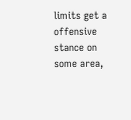limits get a offensive stance on some area,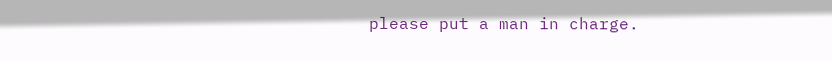please put a man in charge.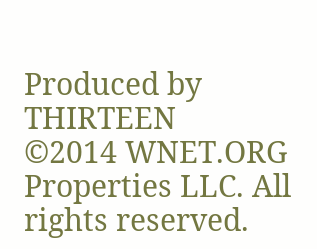Produced by THIRTEEN    ©2014 WNET.ORG Properties LLC. All rights reserved.